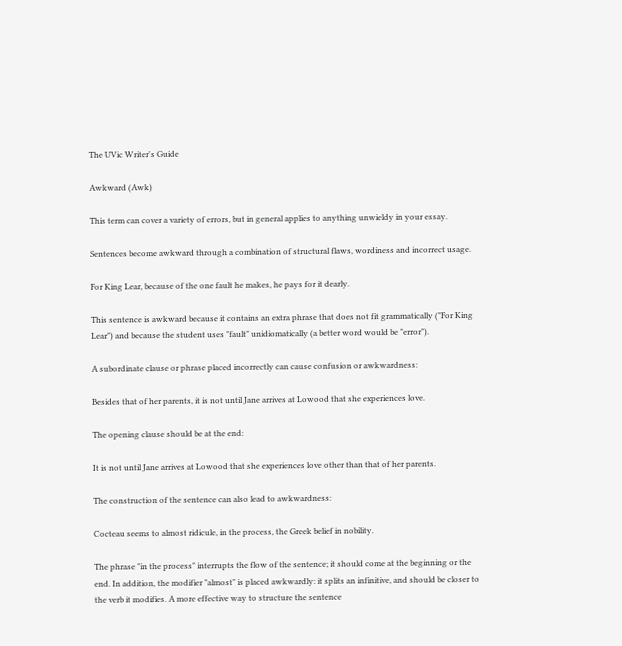The UVic Writer's Guide

Awkward (Awk)

This term can cover a variety of errors, but in general applies to anything unwieldy in your essay.

Sentences become awkward through a combination of structural flaws, wordiness and incorrect usage.

For King Lear, because of the one fault he makes, he pays for it dearly.

This sentence is awkward because it contains an extra phrase that does not fit grammatically ("For King Lear") and because the student uses "fault" unidiomatically (a better word would be "error").

A subordinate clause or phrase placed incorrectly can cause confusion or awkwardness:

Besides that of her parents, it is not until Jane arrives at Lowood that she experiences love.

The opening clause should be at the end:

It is not until Jane arrives at Lowood that she experiences love other than that of her parents.

The construction of the sentence can also lead to awkwardness:

Cocteau seems to almost ridicule, in the process, the Greek belief in nobility.

The phrase "in the process" interrupts the flow of the sentence; it should come at the beginning or the end. In addition, the modifier "almost" is placed awkwardly: it splits an infinitive, and should be closer to the verb it modifies. A more effective way to structure the sentence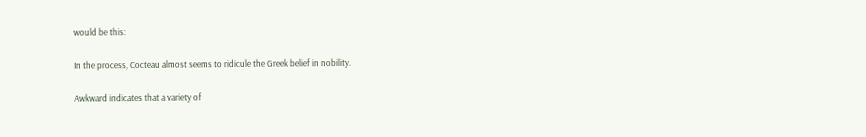would be this:

In the process, Cocteau almost seems to ridicule the Greek belief in nobility.

Awkward indicates that a variety of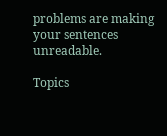problems are making your sentences unreadable.

Topics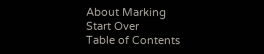About Marking
Start Over
Table of Contents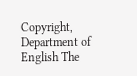Copyright, Department of English The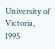University of Victoria, 1995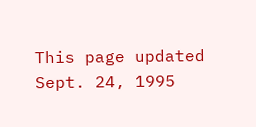This page updated Sept. 24, 1995